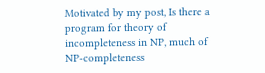Motivated by my post, Is there a program for theory of incompleteness in NP, much of NP-completeness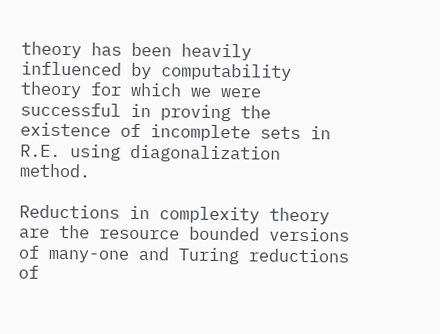theory has been heavily influenced by computability theory for which we were successful in proving the existence of incomplete sets in R.E. using diagonalization method.

Reductions in complexity theory are the resource bounded versions of many-one and Turing reductions of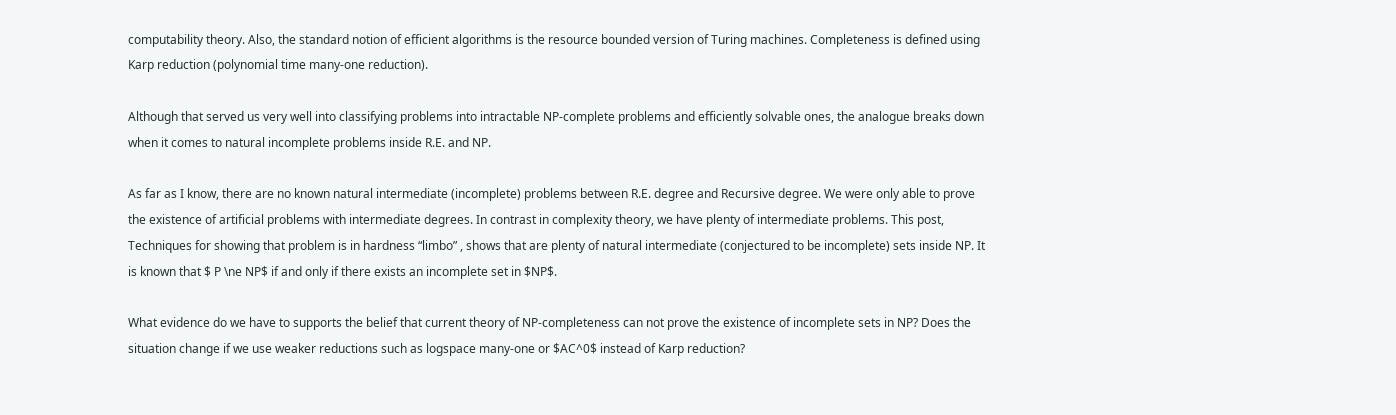computability theory. Also, the standard notion of efficient algorithms is the resource bounded version of Turing machines. Completeness is defined using Karp reduction (polynomial time many-one reduction).

Although that served us very well into classifying problems into intractable NP-complete problems and efficiently solvable ones, the analogue breaks down when it comes to natural incomplete problems inside R.E. and NP.

As far as I know, there are no known natural intermediate (incomplete) problems between R.E. degree and Recursive degree. We were only able to prove the existence of artificial problems with intermediate degrees. In contrast in complexity theory, we have plenty of intermediate problems. This post, Techniques for showing that problem is in hardness “limbo” , shows that are plenty of natural intermediate (conjectured to be incomplete) sets inside NP. It is known that $ P \ne NP$ if and only if there exists an incomplete set in $NP$.

What evidence do we have to supports the belief that current theory of NP-completeness can not prove the existence of incomplete sets in NP? Does the situation change if we use weaker reductions such as logspace many-one or $AC^0$ instead of Karp reduction?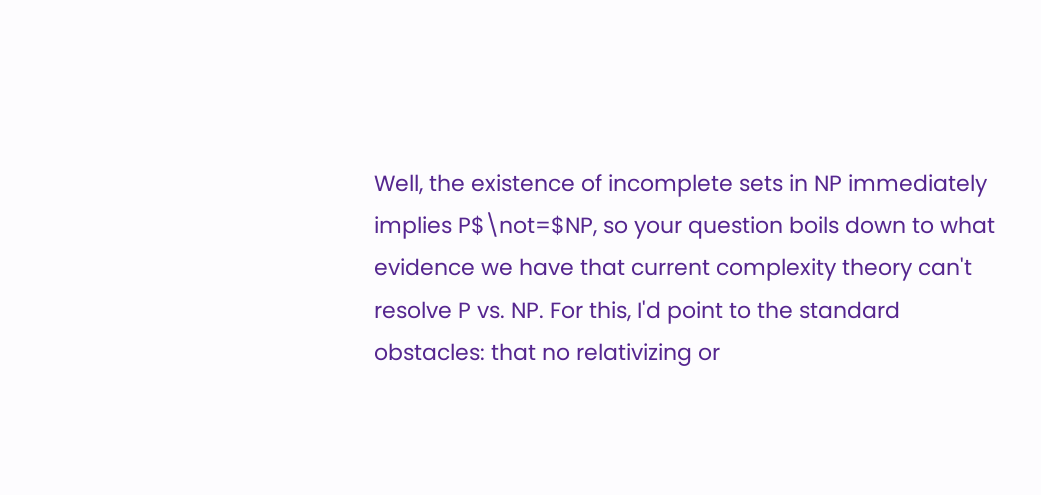Well, the existence of incomplete sets in NP immediately implies P$\not=$NP, so your question boils down to what evidence we have that current complexity theory can't resolve P vs. NP. For this, I'd point to the standard obstacles: that no relativizing or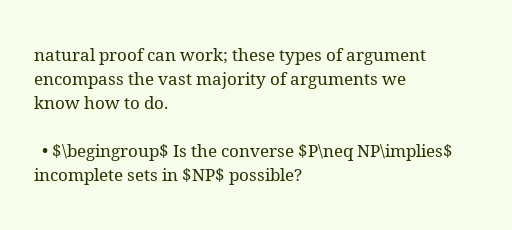natural proof can work; these types of argument encompass the vast majority of arguments we know how to do.

  • $\begingroup$ Is the converse $P\neq NP\implies$ incomplete sets in $NP$ possible?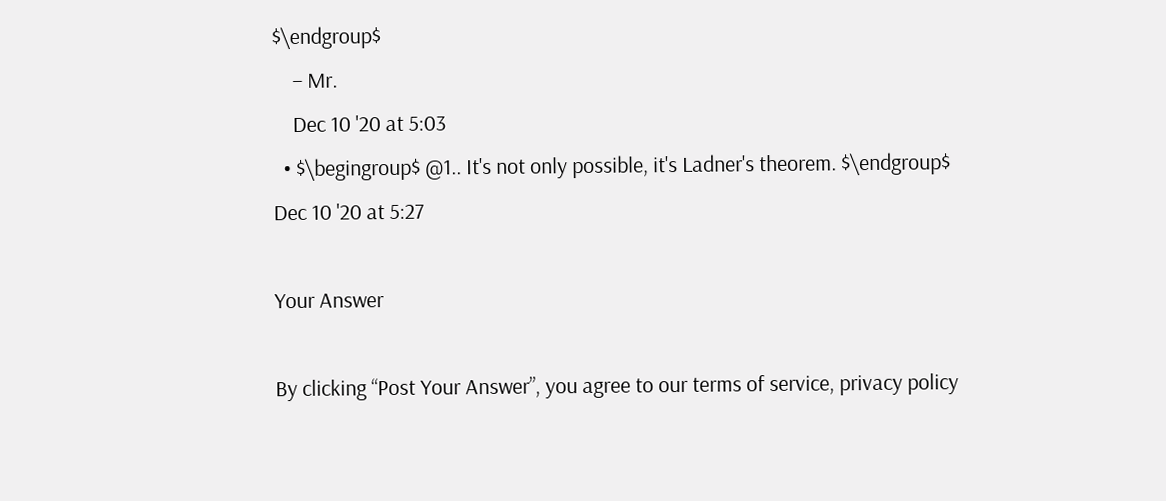$\endgroup$
    – Mr.
    Dec 10 '20 at 5:03
  • $\begingroup$ @1.. It's not only possible, it's Ladner's theorem. $\endgroup$ Dec 10 '20 at 5:27

Your Answer

By clicking “Post Your Answer”, you agree to our terms of service, privacy policy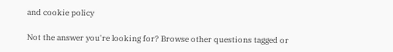and cookie policy

Not the answer you're looking for? Browse other questions tagged or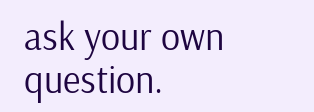ask your own question.